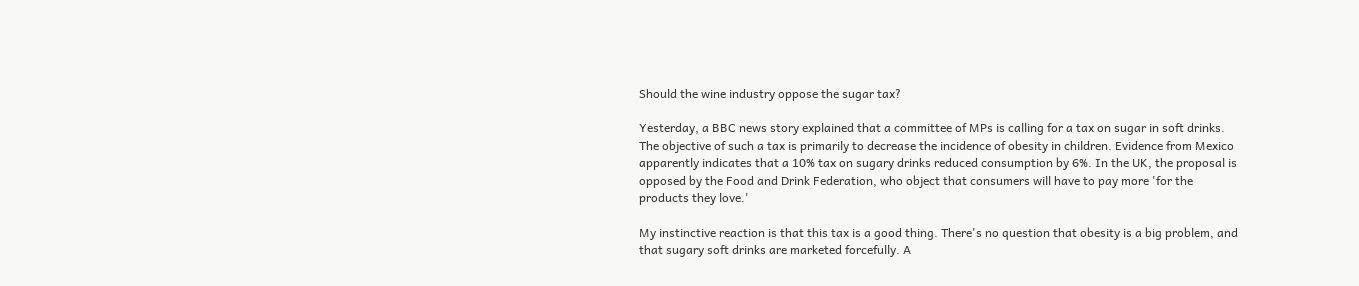Should the wine industry oppose the sugar tax?

Yesterday, a BBC news story explained that a committee of MPs is calling for a tax on sugar in soft drinks. The objective of such a tax is primarily to decrease the incidence of obesity in children. Evidence from Mexico apparently indicates that a 10% tax on sugary drinks reduced consumption by 6%. In the UK, the proposal is opposed by the Food and Drink Federation, who object that consumers will have to pay more 'for the products they love.'

My instinctive reaction is that this tax is a good thing. There's no question that obesity is a big problem, and that sugary soft drinks are marketed forcefully. A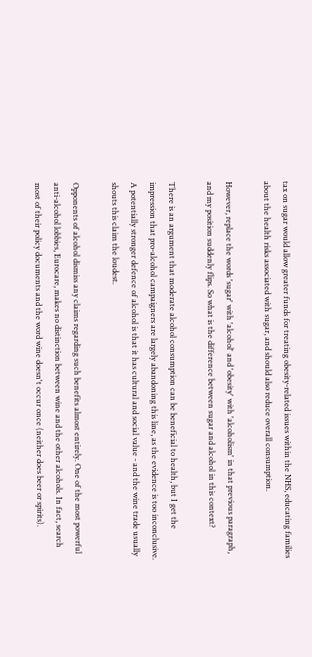tax on sugar would allow greater funds for treating obesity-related issues within the NHS, educating families about the health risks associated with sugar, and should also reduce overall consumption.

However, replace the words 'sugar' with 'alcohol' and 'obesity' with 'alcoholism' in that previous paragraph, and my position suddenly flips. So what is the difference between sugar and alcohol in this context?

There is an argument that moderate alcohol consumption can be beneficial to health, but I get the impression that pro-alcohol campaigners are largely abandoning this line, as the evidence is too inconclusive. A potentially stronger defence of alcohol is that it has cultural and social value - and the wine trade usually shouts this claim the loudest.

Opponents of alcohol dismiss any claims regarding such benefits almost entirely. One of the most powerful anti-alcohol lobbies, Eurocare, makes no distinction between wine and the other alcohols. In fact, search most of their policy documents and the word wine doesn't occur once (neither does beer or spirits).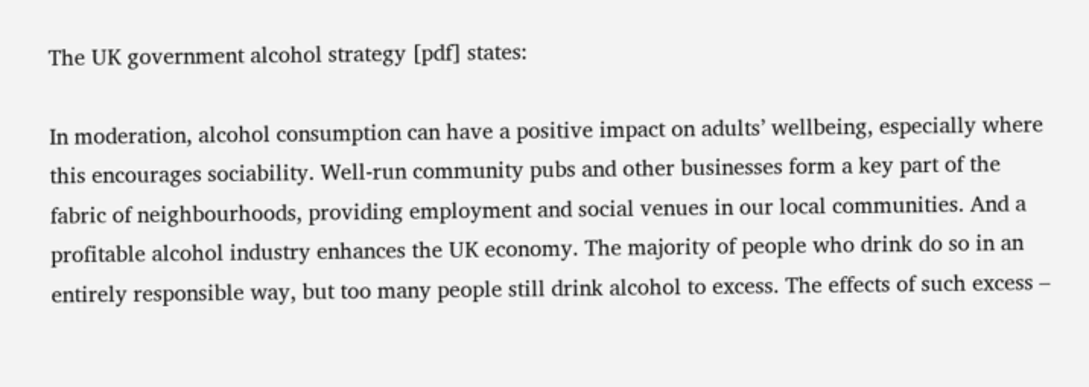The UK government alcohol strategy [pdf] states:

In moderation, alcohol consumption can have a positive impact on adults’ wellbeing, especially where this encourages sociability. Well-run community pubs and other businesses form a key part of the fabric of neighbourhoods, providing employment and social venues in our local communities. And a profitable alcohol industry enhances the UK economy. The majority of people who drink do so in an entirely responsible way, but too many people still drink alcohol to excess. The effects of such excess –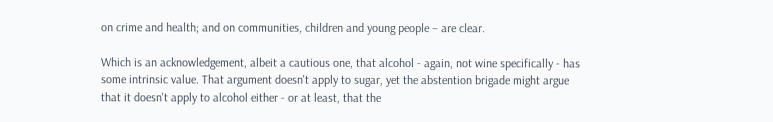on crime and health; and on communities, children and young people – are clear.

Which is an acknowledgement, albeit a cautious one, that alcohol - again, not wine specifically - has some intrinsic value. That argument doesn't apply to sugar, yet the abstention brigade might argue that it doesn't apply to alcohol either - or at least, that the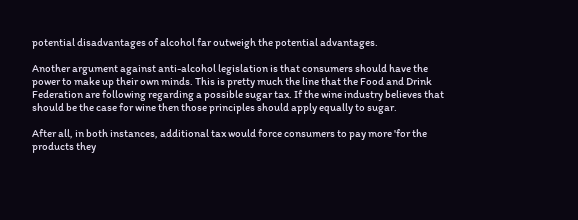potential disadvantages of alcohol far outweigh the potential advantages.

Another argument against anti-alcohol legislation is that consumers should have the power to make up their own minds. This is pretty much the line that the Food and Drink Federation are following regarding a possible sugar tax. If the wine industry believes that should be the case for wine then those principles should apply equally to sugar.

After all, in both instances, additional tax would force consumers to pay more 'for the products they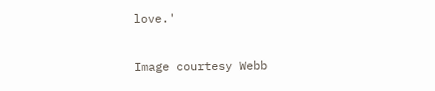love.'

Image courtesy Webb